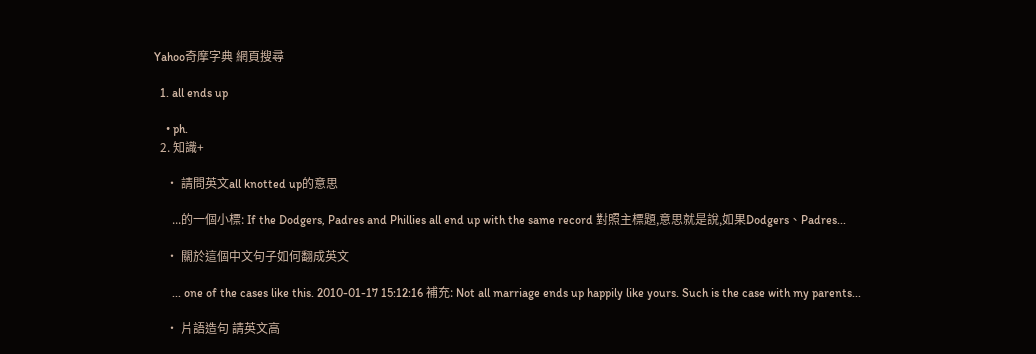Yahoo奇摩字典 網頁搜尋

  1. all ends up

    • ph.
  2. 知識+

    • 請問英文all knotted up的意思

      ...的一個小標: If the Dodgers, Padres and Phillies all end up with the same record 對照主標題,意思就是說,如果Dodgers、Padres...

    • 關於這個中文句子如何翻成英文

      ... one of the cases like this. 2010-01-17 15:12:16 補充: Not all marriage ends up happily like yours. Such is the case with my parents...

    • 片語造句 請英文高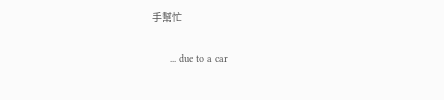手幫忙

      ... due to a car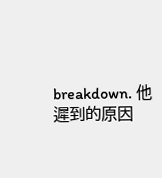breakdown. 他遲到的原因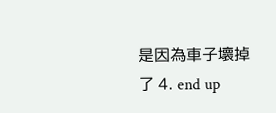是因為車子壞掉了 4. end up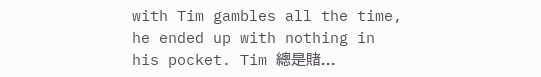with Tim gambles all the time, he ended up with nothing in his pocket. Tim 總是賭...